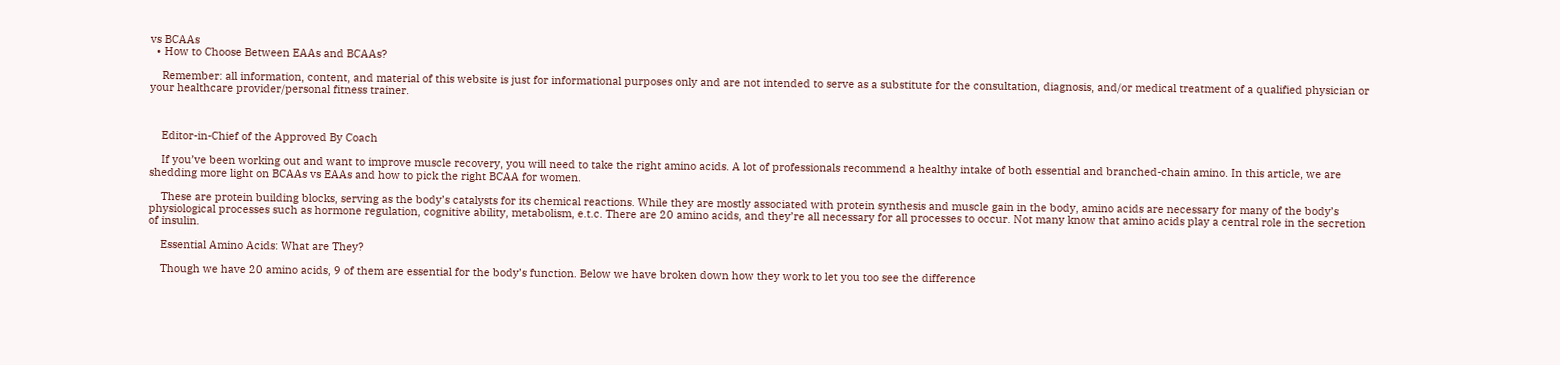vs BCAAs
  • How to Choose Between EAAs and BCAAs?

    Remember: all information, content, and material of this website is just for informational purposes only and are not intended to serve as a substitute for the consultation, diagnosis, and/or medical treatment of a qualified physician or your healthcare provider/personal fitness trainer.



    Editor-in-Chief of the Approved By Coach

    If you’ve been working out and want to improve muscle recovery, you will need to take the right amino acids. A lot of professionals recommend a healthy intake of both essential and branched-chain amino. In this article, we are shedding more light on BCAAs vs EAAs and how to pick the right BCAA for women.

    These are protein building blocks, serving as the body’s catalysts for its chemical reactions. While they are mostly associated with protein synthesis and muscle gain in the body, amino acids are necessary for many of the body’s physiological processes such as hormone regulation, cognitive ability, metabolism, e.t.c. There are 20 amino acids, and they’re all necessary for all processes to occur. Not many know that amino acids play a central role in the secretion of insulin.

    Essential Amino Acids: What are They?

    Though we have 20 amino acids, 9 of them are essential for the body’s function. Below we have broken down how they work to let you too see the difference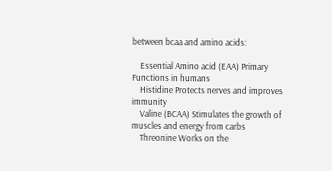between bcaa and amino acids:

    Essential Amino acid (EAA) Primary Functions in humans
    Histidine Protects nerves and improves immunity
    Valine (BCAA) Stimulates the growth of muscles and energy from carbs
    Threonine Works on the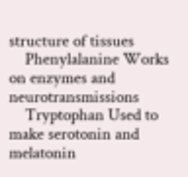structure of tissues
    Phenylalanine Works on enzymes and neurotransmissions
    Tryptophan Used to make serotonin and melatonin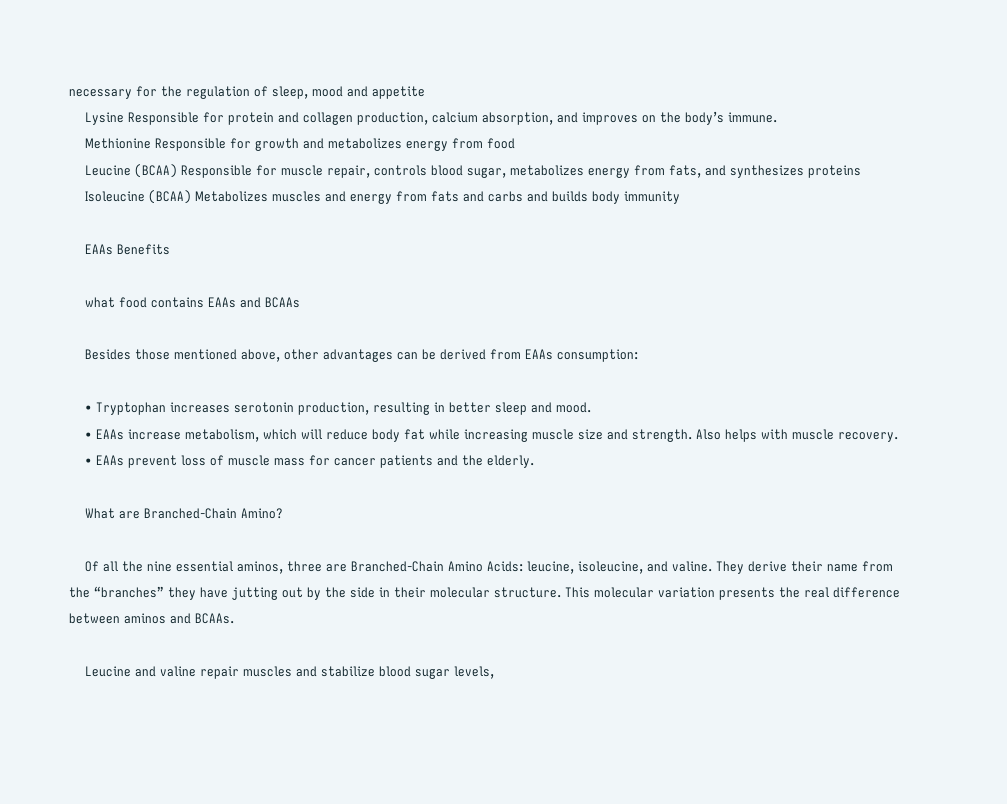necessary for the regulation of sleep, mood and appetite
    Lysine Responsible for protein and collagen production, calcium absorption, and improves on the body’s immune.
    Methionine Responsible for growth and metabolizes energy from food
    Leucine (BCAA) Responsible for muscle repair, controls blood sugar, metabolizes energy from fats, and synthesizes proteins
    Isoleucine (BCAA) Metabolizes muscles and energy from fats and carbs and builds body immunity

    EAAs Benefits

    what food contains EAAs and BCAAs

    Besides those mentioned above, other advantages can be derived from EAAs consumption:

    • Tryptophan increases serotonin production, resulting in better sleep and mood.
    • EAAs increase metabolism, which will reduce body fat while increasing muscle size and strength. Also helps with muscle recovery.
    • EAAs prevent loss of muscle mass for cancer patients and the elderly.

    What are Branched-Chain Amino?

    Of all the nine essential aminos, three are Branched-Chain Amino Acids: leucine, isoleucine, and valine. They derive their name from the “branches” they have jutting out by the side in their molecular structure. This molecular variation presents the real difference between aminos and BCAAs.

    Leucine and valine repair muscles and stabilize blood sugar levels,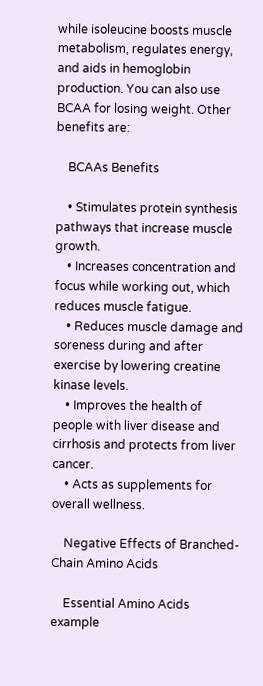while isoleucine boosts muscle metabolism, regulates energy, and aids in hemoglobin production. You can also use BCAA for losing weight. Other benefits are:

    BCAAs Benefits

    • Stimulates protein synthesis pathways that increase muscle growth.
    • Increases concentration and focus while working out, which reduces muscle fatigue.
    • Reduces muscle damage and soreness during and after exercise by lowering creatine kinase levels.
    • Improves the health of people with liver disease and cirrhosis and protects from liver cancer.
    • Acts as supplements for overall wellness.

    Negative Effects of Branched-Chain Amino Acids

    Essential Amino Acids example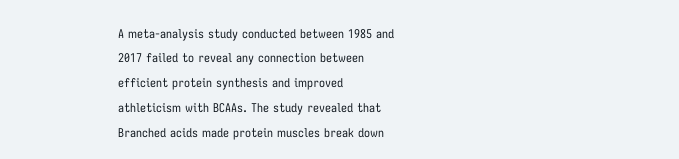A meta-analysis study conducted between 1985 and 2017 failed to reveal any connection between efficient protein synthesis and improved athleticism with BCAAs. The study revealed that Branched acids made protein muscles break down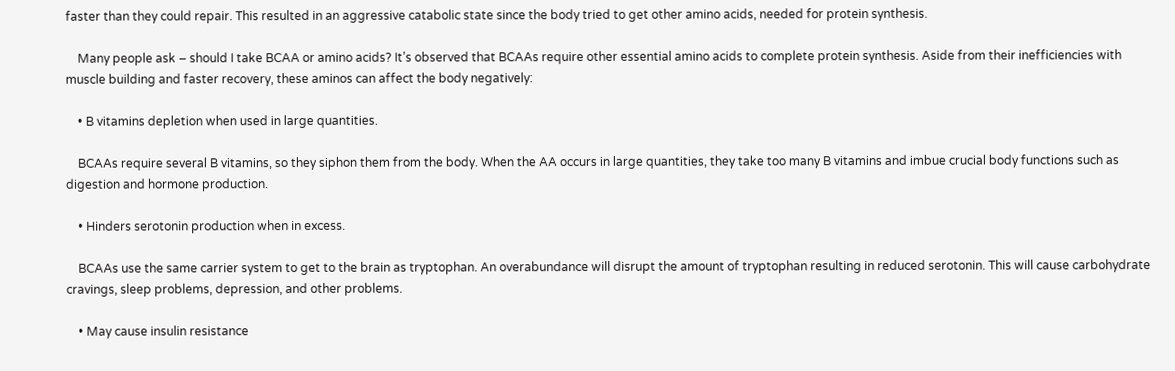faster than they could repair. This resulted in an aggressive catabolic state since the body tried to get other amino acids, needed for protein synthesis.

    Many people ask – should I take BCAA or amino acids? It’s observed that BCAAs require other essential amino acids to complete protein synthesis. Aside from their inefficiencies with muscle building and faster recovery, these aminos can affect the body negatively:

    • B vitamins depletion when used in large quantities.

    BCAAs require several B vitamins, so they siphon them from the body. When the AA occurs in large quantities, they take too many B vitamins and imbue crucial body functions such as digestion and hormone production.

    • Hinders serotonin production when in excess.

    BCAAs use the same carrier system to get to the brain as tryptophan. An overabundance will disrupt the amount of tryptophan resulting in reduced serotonin. This will cause carbohydrate cravings, sleep problems, depression, and other problems.

    • May cause insulin resistance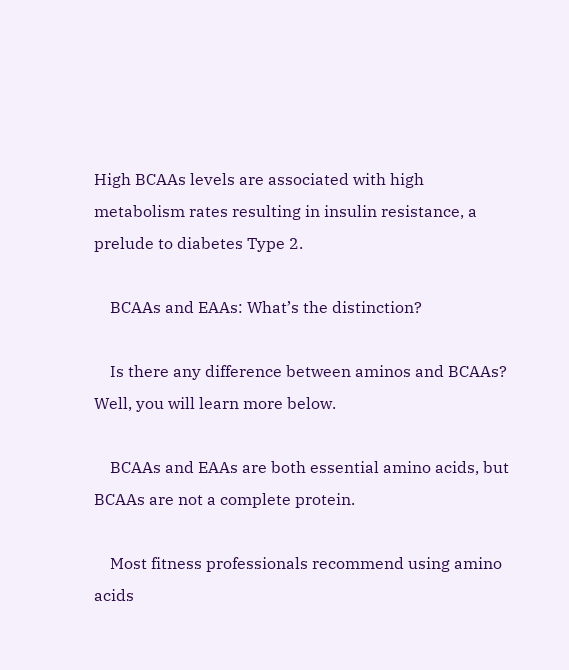High BCAAs levels are associated with high metabolism rates resulting in insulin resistance, a prelude to diabetes Type 2.

    BCAAs and EAAs: What’s the distinction?

    Is there any difference between aminos and BCAAs? Well, you will learn more below.

    BCAAs and EAAs are both essential amino acids, but BCAAs are not a complete protein.

    Most fitness professionals recommend using amino acids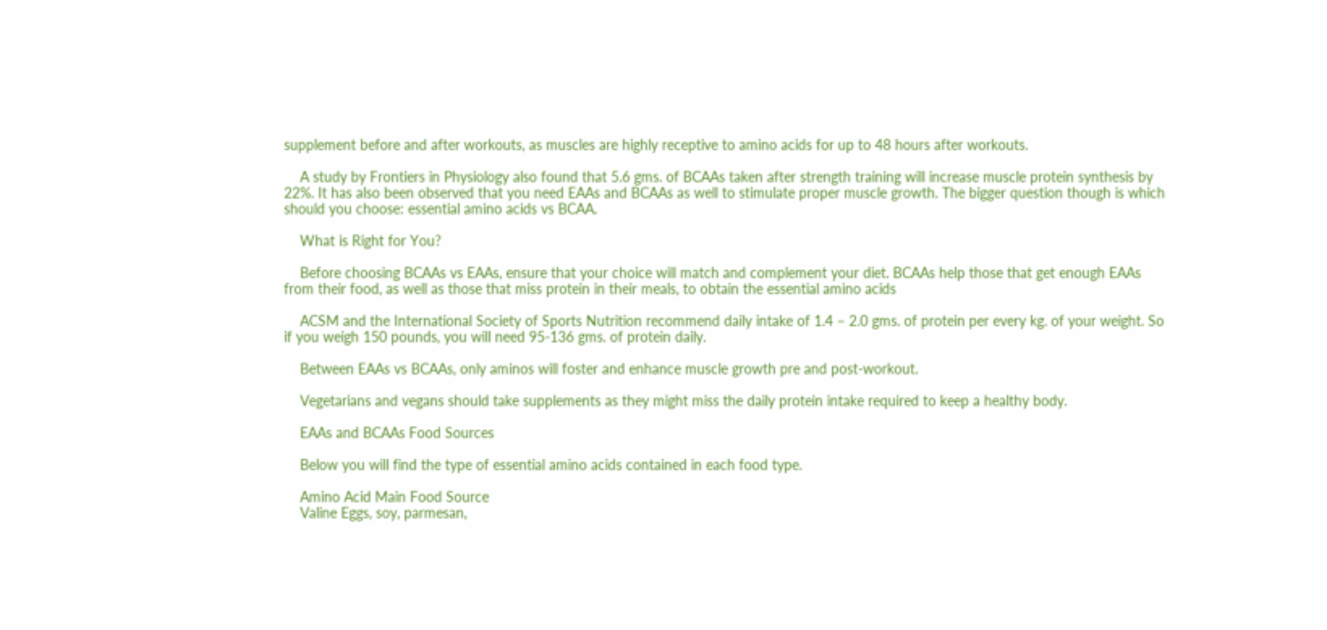supplement before and after workouts, as muscles are highly receptive to amino acids for up to 48 hours after workouts.

    A study by Frontiers in Physiology also found that 5.6 gms. of BCAAs taken after strength training will increase muscle protein synthesis by 22%. It has also been observed that you need EAAs and BCAAs as well to stimulate proper muscle growth. The bigger question though is which should you choose: essential amino acids vs BCAA.

    What is Right for You?

    Before choosing BCAAs vs EAAs, ensure that your choice will match and complement your diet. BCAAs help those that get enough EAAs from their food, as well as those that miss protein in their meals, to obtain the essential amino acids

    ACSM and the International Society of Sports Nutrition recommend daily intake of 1.4 – 2.0 gms. of protein per every kg. of your weight. So if you weigh 150 pounds, you will need 95-136 gms. of protein daily.

    Between EAAs vs BCAAs, only aminos will foster and enhance muscle growth pre and post-workout.

    Vegetarians and vegans should take supplements as they might miss the daily protein intake required to keep a healthy body.

    EAAs and BCAAs Food Sources

    Below you will find the type of essential amino acids contained in each food type.

    Amino Acid Main Food Source
    Valine Eggs, soy, parmesan,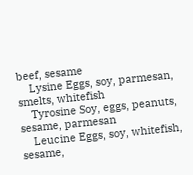beef, sesame
    Lysine Eggs, soy, parmesan, smelts, whitefish
    Tyrosine Soy, eggs, peanuts, sesame, parmesan
    Leucine Eggs, soy, whitefish, sesame,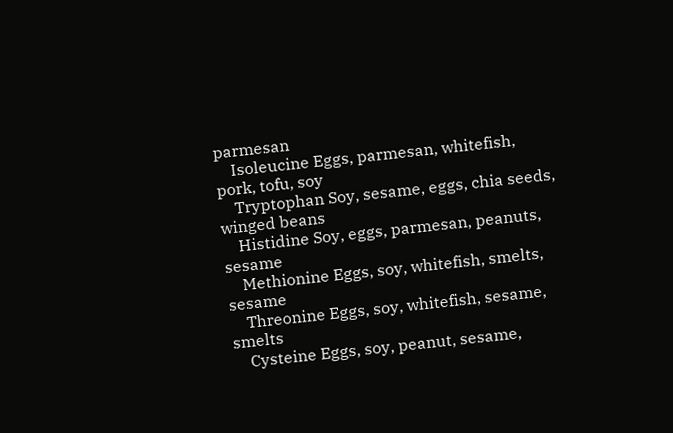parmesan
    Isoleucine Eggs, parmesan, whitefish, pork, tofu, soy
    Tryptophan Soy, sesame, eggs, chia seeds, winged beans
    Histidine Soy, eggs, parmesan, peanuts, sesame
    Methionine Eggs, soy, whitefish, smelts, sesame
    Threonine Eggs, soy, whitefish, sesame, smelts
    Cysteine Eggs, soy, peanut, sesame,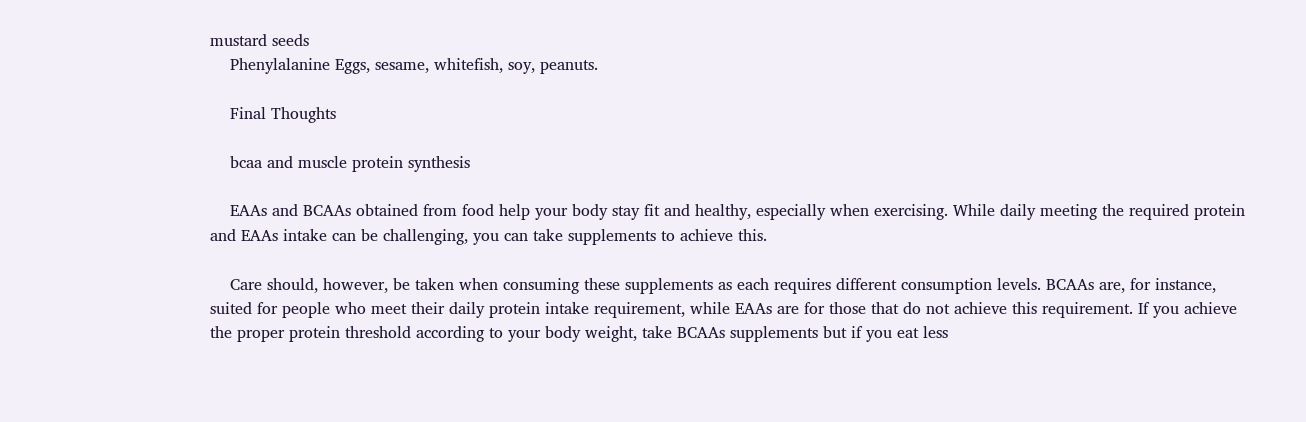mustard seeds
    Phenylalanine Eggs, sesame, whitefish, soy, peanuts.

    Final Thoughts

    bcaa and muscle protein synthesis

    EAAs and BCAAs obtained from food help your body stay fit and healthy, especially when exercising. While daily meeting the required protein and EAAs intake can be challenging, you can take supplements to achieve this.

    Care should, however, be taken when consuming these supplements as each requires different consumption levels. BCAAs are, for instance, suited for people who meet their daily protein intake requirement, while EAAs are for those that do not achieve this requirement. If you achieve the proper protein threshold according to your body weight, take BCAAs supplements but if you eat less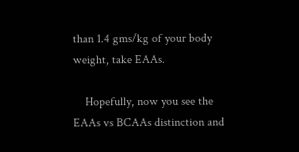than 1.4 gms/kg of your body weight, take EAAs.

    Hopefully, now you see the EAAs vs BCAAs distinction and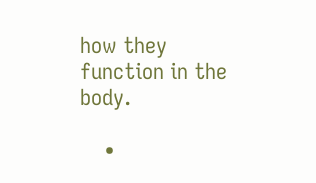how they function in the body.

    •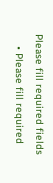Please fill required fields
    • Please fill required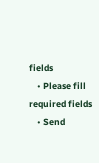fields
    • Please fill required fields
    • Send